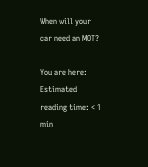When will your car need an MOT?

You are here:
Estimated reading time: < 1 min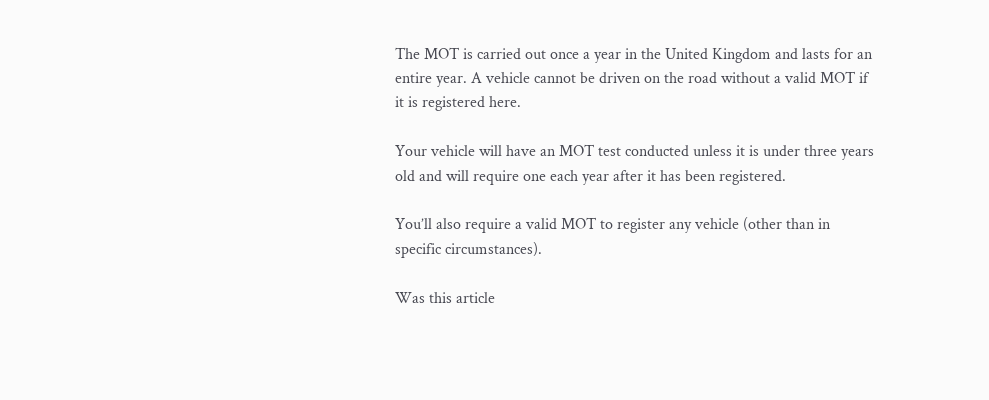The MOT is carried out once a year in the United Kingdom and lasts for an entire year. A vehicle cannot be driven on the road without a valid MOT if it is registered here.

Your vehicle will have an MOT test conducted unless it is under three years old and will require one each year after it has been registered.

You’ll also require a valid MOT to register any vehicle (other than in specific circumstances).

Was this article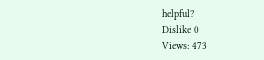helpful?
Dislike 0
Views: 473